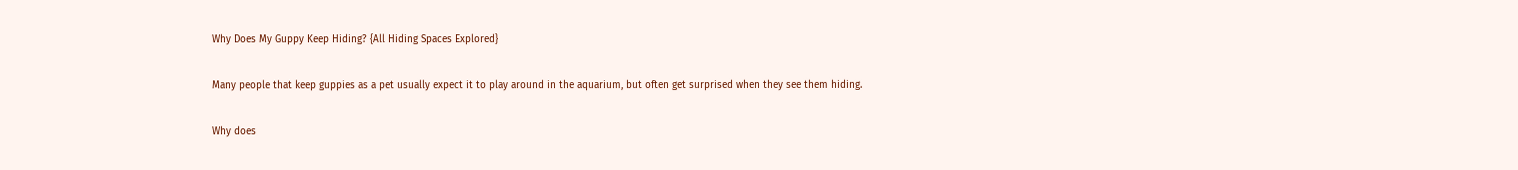Why Does My Guppy Keep Hiding? {All Hiding Spaces Explored}

Many people that keep guppies as a pet usually expect it to play around in the aquarium, but often get surprised when they see them hiding.

Why does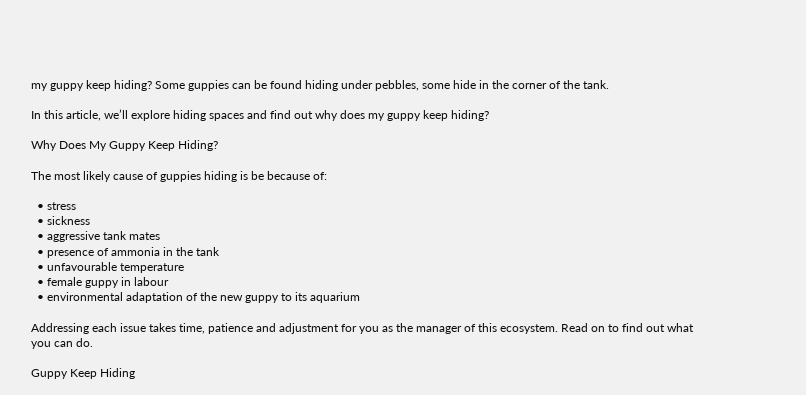my guppy keep hiding? Some guppies can be found hiding under pebbles, some hide in the corner of the tank.

In this article, we’ll explore hiding spaces and find out why does my guppy keep hiding?

Why Does My Guppy Keep Hiding?

The most likely cause of guppies hiding is be because of:

  • stress
  • sickness
  • aggressive tank mates
  • presence of ammonia in the tank
  • unfavourable temperature
  • female guppy in labour
  • environmental adaptation of the new guppy to its aquarium

Addressing each issue takes time, patience and adjustment for you as the manager of this ecosystem. Read on to find out what you can do.

Guppy Keep Hiding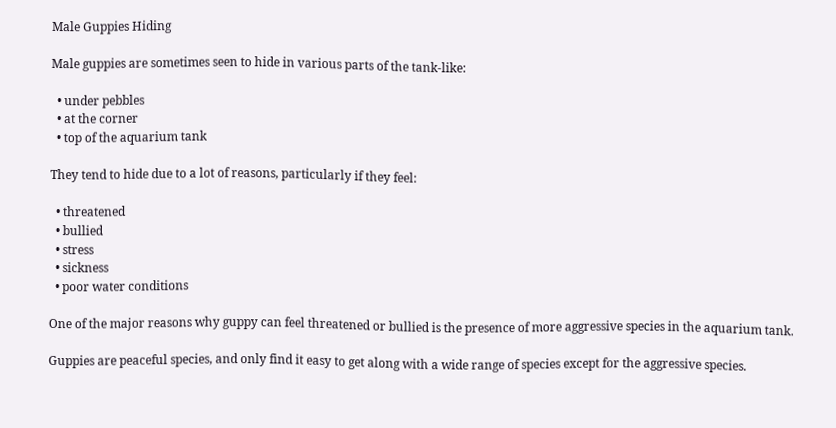Male Guppies Hiding

Male guppies are sometimes seen to hide in various parts of the tank-like:

  • under pebbles
  • at the corner
  • top of the aquarium tank

They tend to hide due to a lot of reasons, particularly if they feel:

  • threatened
  • bullied
  • stress
  • sickness
  • poor water conditions

One of the major reasons why guppy can feel threatened or bullied is the presence of more aggressive species in the aquarium tank.

Guppies are peaceful species, and only find it easy to get along with a wide range of species except for the aggressive species.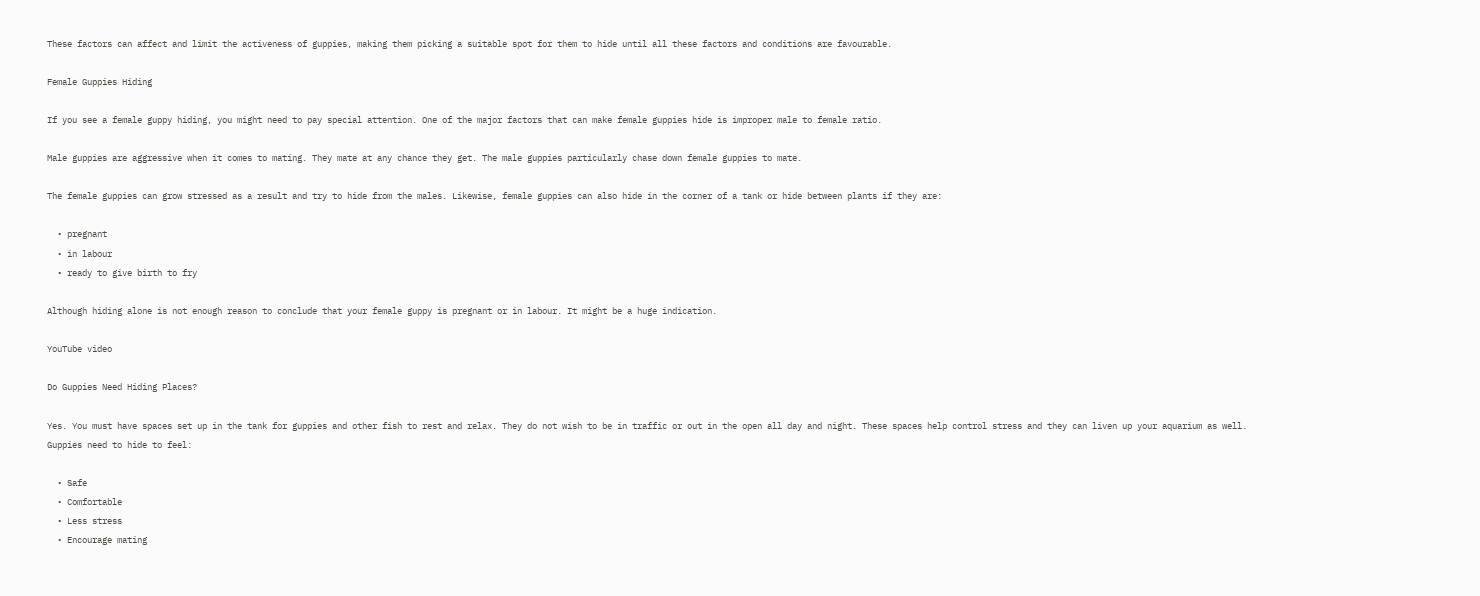These factors can affect and limit the activeness of guppies, making them picking a suitable spot for them to hide until all these factors and conditions are favourable.

Female Guppies Hiding

If you see a female guppy hiding, you might need to pay special attention. One of the major factors that can make female guppies hide is improper male to female ratio.

Male guppies are aggressive when it comes to mating. They mate at any chance they get. The male guppies particularly chase down female guppies to mate.

The female guppies can grow stressed as a result and try to hide from the males. Likewise, female guppies can also hide in the corner of a tank or hide between plants if they are:

  • pregnant
  • in labour
  • ready to give birth to fry

Although hiding alone is not enough reason to conclude that your female guppy is pregnant or in labour. It might be a huge indication.

YouTube video

Do Guppies Need Hiding Places?

Yes. You must have spaces set up in the tank for guppies and other fish to rest and relax. They do not wish to be in traffic or out in the open all day and night. These spaces help control stress and they can liven up your aquarium as well. Guppies need to hide to feel:

  • Safe
  • Comfortable
  • Less stress
  • Encourage mating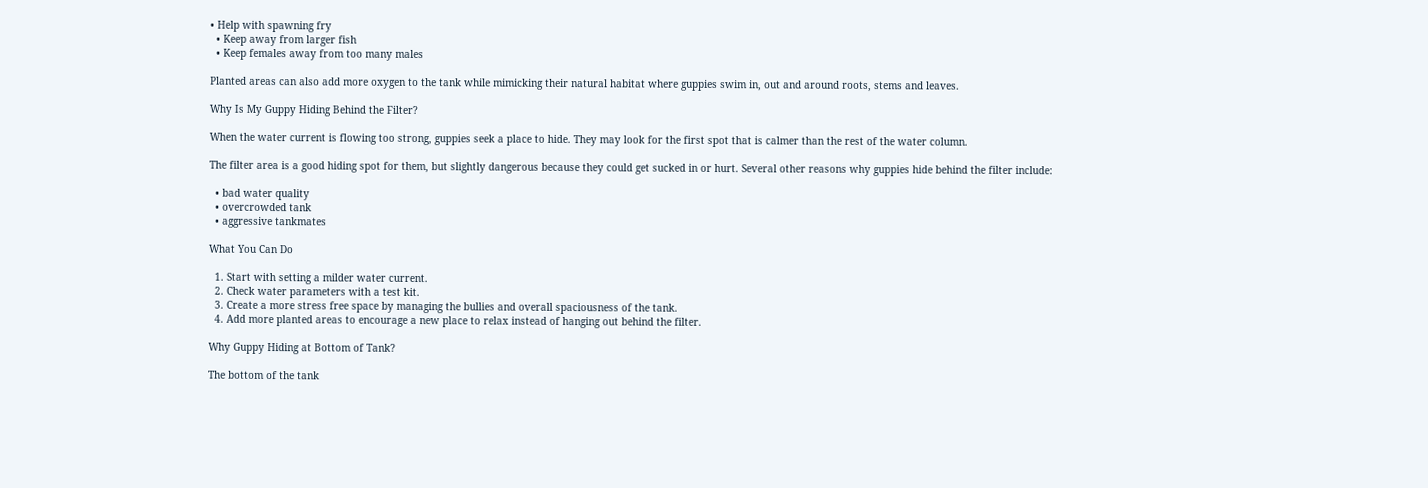• Help with spawning fry
  • Keep away from larger fish
  • Keep females away from too many males

Planted areas can also add more oxygen to the tank while mimicking their natural habitat where guppies swim in, out and around roots, stems and leaves.

Why Is My Guppy Hiding Behind the Filter?

When the water current is flowing too strong, guppies seek a place to hide. They may look for the first spot that is calmer than the rest of the water column.

The filter area is a good hiding spot for them, but slightly dangerous because they could get sucked in or hurt. Several other reasons why guppies hide behind the filter include:

  • bad water quality
  • overcrowded tank
  • aggressive tankmates

What You Can Do

  1. Start with setting a milder water current.
  2. Check water parameters with a test kit.
  3. Create a more stress free space by managing the bullies and overall spaciousness of the tank.
  4. Add more planted areas to encourage a new place to relax instead of hanging out behind the filter.

Why Guppy Hiding at Bottom of Tank?

The bottom of the tank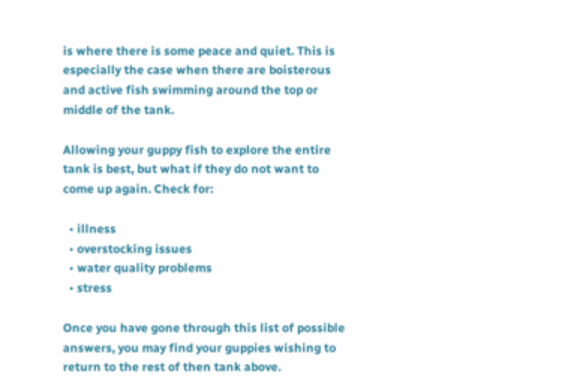is where there is some peace and quiet. This is especially the case when there are boisterous and active fish swimming around the top or middle of the tank.

Allowing your guppy fish to explore the entire tank is best, but what if they do not want to come up again. Check for:

  • illness
  • overstocking issues
  • water quality problems
  • stress

Once you have gone through this list of possible answers, you may find your guppies wishing to return to the rest of then tank above.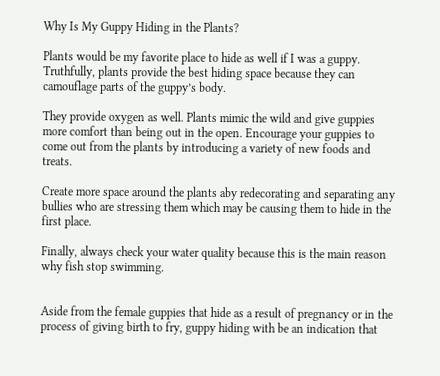Why Is My Guppy Hiding in the Plants?

Plants would be my favorite place to hide as well if I was a guppy. Truthfully, plants provide the best hiding space because they can camouflage parts of the guppy’s body.

They provide oxygen as well. Plants mimic the wild and give guppies more comfort than being out in the open. Encourage your guppies to come out from the plants by introducing a variety of new foods and treats.

Create more space around the plants aby redecorating and separating any bullies who are stressing them which may be causing them to hide in the first place.

Finally, always check your water quality because this is the main reason why fish stop swimming.


Aside from the female guppies that hide as a result of pregnancy or in the process of giving birth to fry, guppy hiding with be an indication that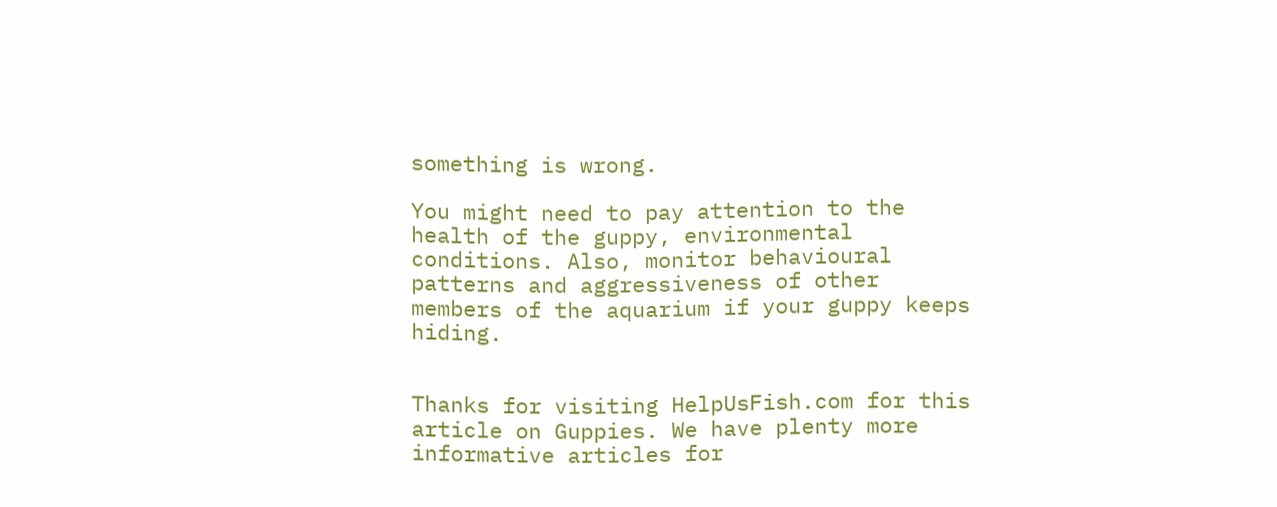something is wrong.

You might need to pay attention to the health of the guppy, environmental conditions. Also, monitor behavioural patterns and aggressiveness of other members of the aquarium if your guppy keeps hiding.


Thanks for visiting HelpUsFish.com for this article on Guppies. We have plenty more informative articles for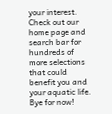your interest. Check out our home page and search bar for hundreds of more selections that could benefit you and your aquatic life. Bye for now!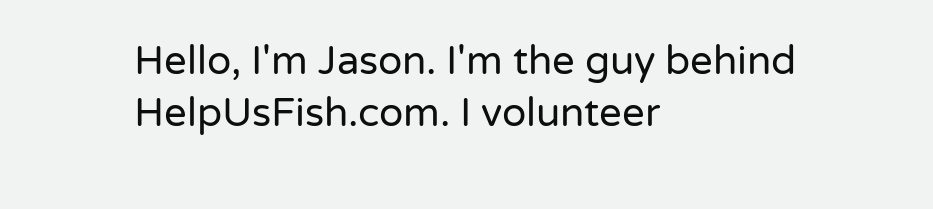Hello, I'm Jason. I'm the guy behind HelpUsFish.com. I volunteer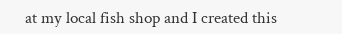at my local fish shop and I created this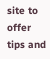site to offer tips and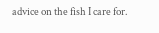advice on the fish I care for.